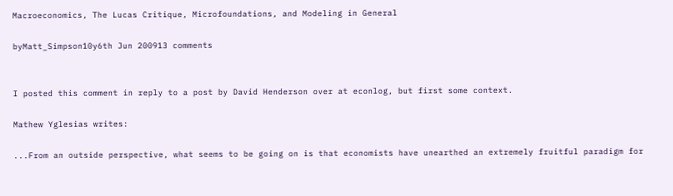Macroeconomics, The Lucas Critique, Microfoundations, and Modeling in General

byMatt_Simpson10y6th Jun 200913 comments


I posted this comment in reply to a post by David Henderson over at econlog, but first some context.

Mathew Yglesias writes:

...From an outside perspective, what seems to be going on is that economists have unearthed an extremely fruitful paradigm for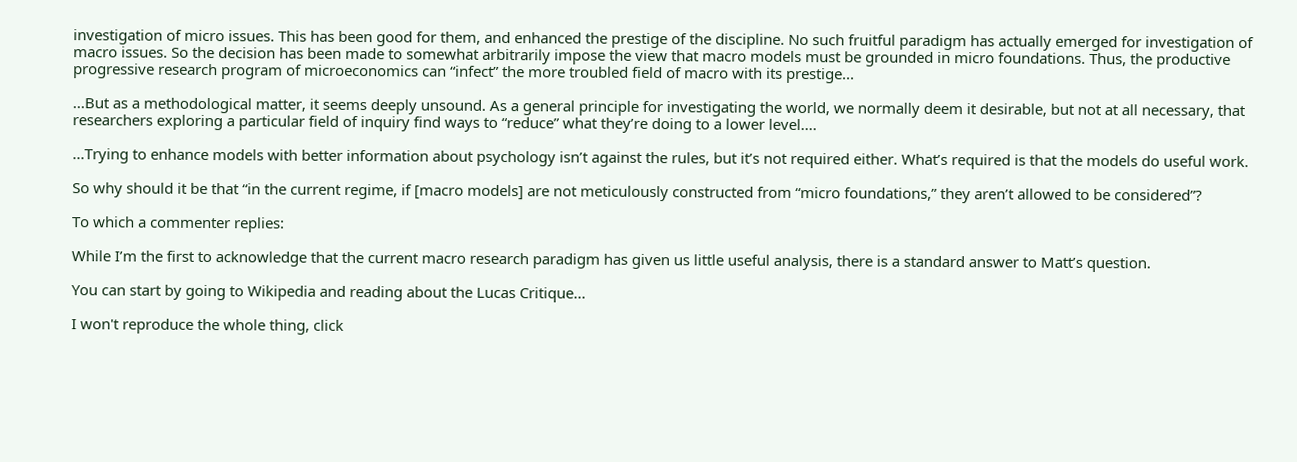investigation of micro issues. This has been good for them, and enhanced the prestige of the discipline. No such fruitful paradigm has actually emerged for investigation of macro issues. So the decision has been made to somewhat arbitrarily impose the view that macro models must be grounded in micro foundations. Thus, the productive progressive research program of microeconomics can “infect” the more troubled field of macro with its prestige...

...But as a methodological matter, it seems deeply unsound. As a general principle for investigating the world, we normally deem it desirable, but not at all necessary, that researchers exploring a particular field of inquiry find ways to “reduce” what they’re doing to a lower level....

...Trying to enhance models with better information about psychology isn’t against the rules, but it’s not required either. What’s required is that the models do useful work.

So why should it be that “in the current regime, if [macro models] are not meticulously constructed from “micro foundations,” they aren’t allowed to be considered”?

To which a commenter replies:

While I’m the first to acknowledge that the current macro research paradigm has given us little useful analysis, there is a standard answer to Matt’s question.

You can start by going to Wikipedia and reading about the Lucas Critique...

I won't reproduce the whole thing, click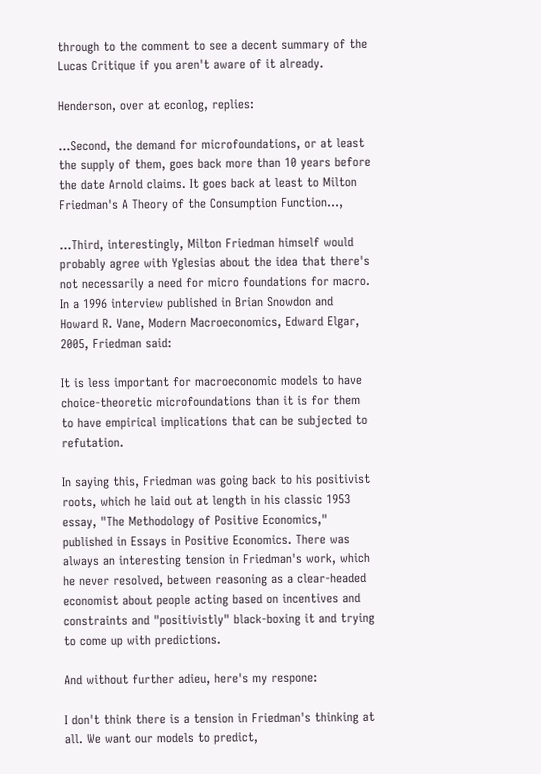through to the comment to see a decent summary of the Lucas Critique if you aren't aware of it already.

Henderson, over at econlog, replies:

...Second, the demand for microfoundations, or at least the supply of them, goes back more than 10 years before the date Arnold claims. It goes back at least to Milton Friedman's A Theory of the Consumption Function...,

...Third, interestingly, Milton Friedman himself would probably agree with Yglesias about the idea that there's not necessarily a need for micro foundations for macro. In a 1996 interview published in Brian Snowdon and Howard R. Vane, Modern Macroeconomics, Edward Elgar, 2005, Friedman said:

It is less important for macroeconomic models to have choice-theoretic microfoundations than it is for them to have empirical implications that can be subjected to refutation.

In saying this, Friedman was going back to his positivist roots, which he laid out at length in his classic 1953 essay, "The Methodology of Positive Economics," published in Essays in Positive Economics. There was always an interesting tension in Friedman's work, which he never resolved, between reasoning as a clear-headed economist about people acting based on incentives and constraints and "positivistly" black-boxing it and trying to come up with predictions.

And without further adieu, here's my respone:

I don't think there is a tension in Friedman's thinking at all. We want our models to predict,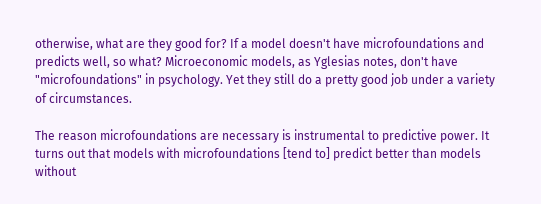otherwise, what are they good for? If a model doesn't have microfoundations and predicts well, so what? Microeconomic models, as Yglesias notes, don't have "microfoundations" in psychology. Yet they still do a pretty good job under a variety of circumstances.

The reason microfoundations are necessary is instrumental to predictive power. It turns out that models with microfoundations [tend to] predict better than models without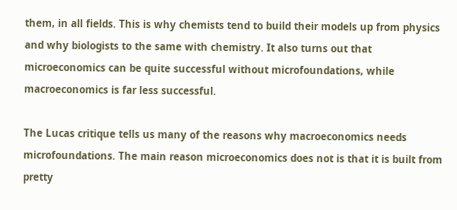them, in all fields. This is why chemists tend to build their models up from physics and why biologists to the same with chemistry. It also turns out that microeconomics can be quite successful without microfoundations, while macroeconomics is far less successful.

The Lucas critique tells us many of the reasons why macroeconomics needs microfoundations. The main reason microeconomics does not is that it is built from pretty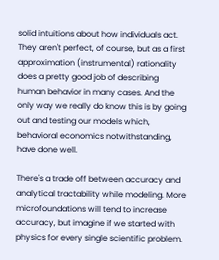solid intuitions about how individuals act. They aren't perfect, of course, but as a first approximation (instrumental) rationality does a pretty good job of describing human behavior in many cases. And the only way we really do know this is by going out and testing our models which, behavioral economics notwithstanding, have done well.

There's a trade off between accuracy and analytical tractability while modeling. More microfoundations will tend to increase accuracy, but imagine if we started with physics for every single scientific problem.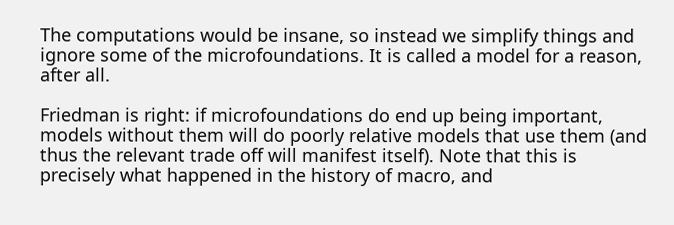The computations would be insane, so instead we simplify things and ignore some of the microfoundations. It is called a model for a reason, after all.

Friedman is right: if microfoundations do end up being important, models without them will do poorly relative models that use them (and thus the relevant trade off will manifest itself). Note that this is precisely what happened in the history of macro, and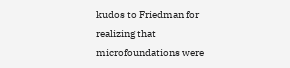kudos to Friedman for realizing that microfoundations were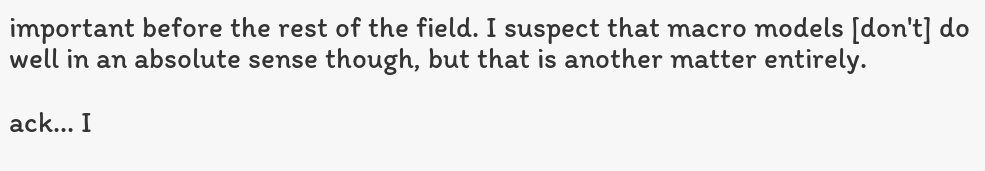important before the rest of the field. I suspect that macro models [don't] do well in an absolute sense though, but that is another matter entirely.

ack... I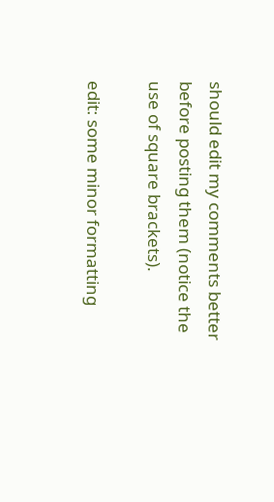should edit my comments better before posting them (notice the use of square brackets).

edit: some minor formatting